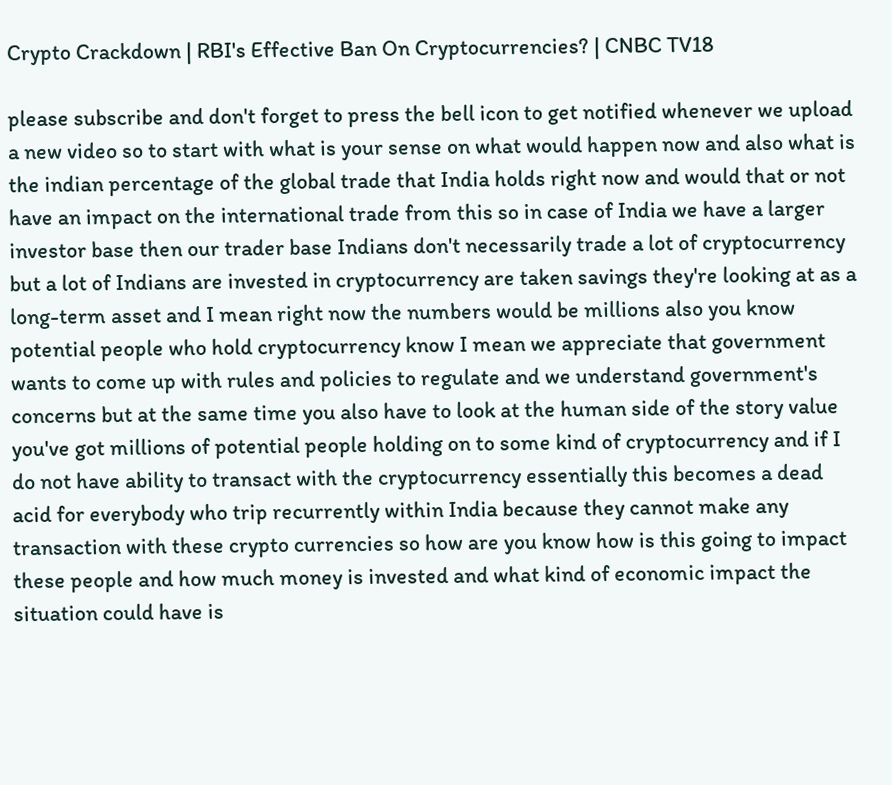Crypto Crackdown | RBI's Effective Ban On Cryptocurrencies? | CNBC TV18

please subscribe and don't forget to press the bell icon to get notified whenever we upload a new video so to start with what is your sense on what would happen now and also what is the indian percentage of the global trade that India holds right now and would that or not have an impact on the international trade from this so in case of India we have a larger investor base then our trader base Indians don't necessarily trade a lot of cryptocurrency but a lot of Indians are invested in cryptocurrency are taken savings they're looking at as a long-term asset and I mean right now the numbers would be millions also you know potential people who hold cryptocurrency know I mean we appreciate that government wants to come up with rules and policies to regulate and we understand government's concerns but at the same time you also have to look at the human side of the story value you've got millions of potential people holding on to some kind of cryptocurrency and if I do not have ability to transact with the cryptocurrency essentially this becomes a dead acid for everybody who trip recurrently within India because they cannot make any transaction with these crypto currencies so how are you know how is this going to impact these people and how much money is invested and what kind of economic impact the situation could have is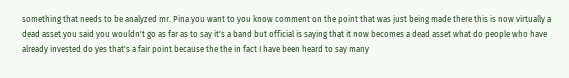something that needs to be analyzed mr. Pina you want to you know comment on the point that was just being made there this is now virtually a dead asset you said you wouldn't go as far as to say it's a band but official is saying that it now becomes a dead asset what do people who have already invested do yes that's a fair point because the the in fact I have been heard to say many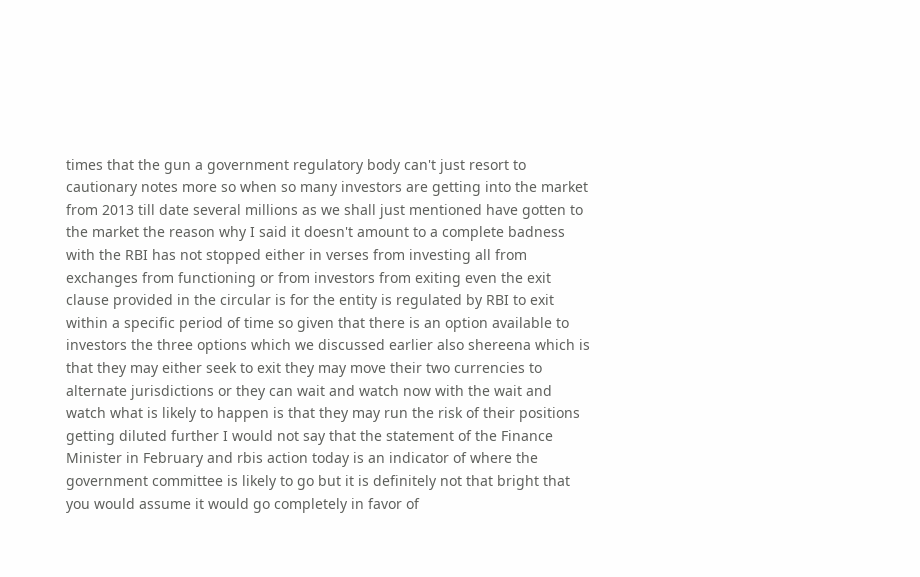times that the gun a government regulatory body can't just resort to cautionary notes more so when so many investors are getting into the market from 2013 till date several millions as we shall just mentioned have gotten to the market the reason why I said it doesn't amount to a complete badness with the RBI has not stopped either in verses from investing all from exchanges from functioning or from investors from exiting even the exit clause provided in the circular is for the entity is regulated by RBI to exit within a specific period of time so given that there is an option available to investors the three options which we discussed earlier also shereena which is that they may either seek to exit they may move their two currencies to alternate jurisdictions or they can wait and watch now with the wait and watch what is likely to happen is that they may run the risk of their positions getting diluted further I would not say that the statement of the Finance Minister in February and rbis action today is an indicator of where the government committee is likely to go but it is definitely not that bright that you would assume it would go completely in favor of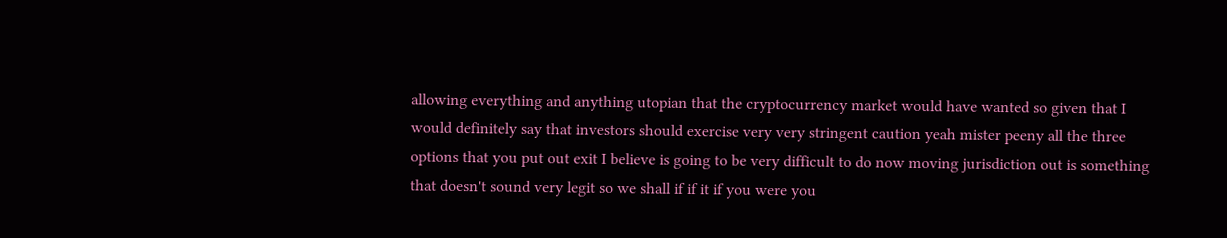allowing everything and anything utopian that the cryptocurrency market would have wanted so given that I would definitely say that investors should exercise very very stringent caution yeah mister peeny all the three options that you put out exit I believe is going to be very difficult to do now moving jurisdiction out is something that doesn't sound very legit so we shall if if it if you were you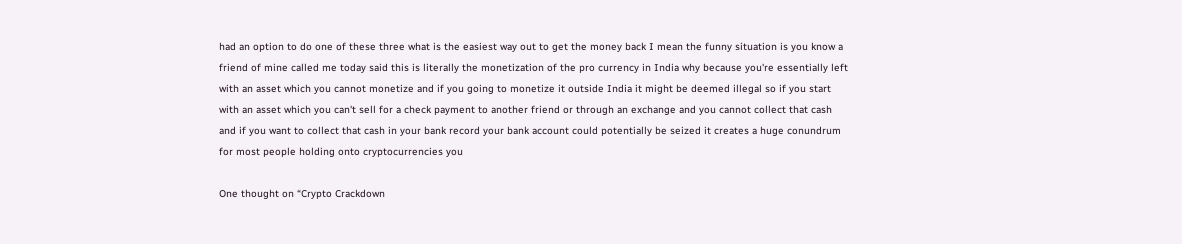had an option to do one of these three what is the easiest way out to get the money back I mean the funny situation is you know a friend of mine called me today said this is literally the monetization of the pro currency in India why because you're essentially left with an asset which you cannot monetize and if you going to monetize it outside India it might be deemed illegal so if you start with an asset which you can't sell for a check payment to another friend or through an exchange and you cannot collect that cash and if you want to collect that cash in your bank record your bank account could potentially be seized it creates a huge conundrum for most people holding onto cryptocurrencies you

One thought on “Crypto Crackdown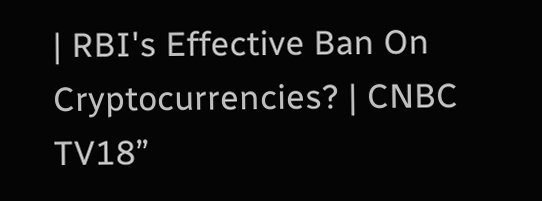| RBI's Effective Ban On Cryptocurrencies? | CNBC TV18”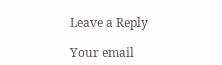Leave a Reply

Your email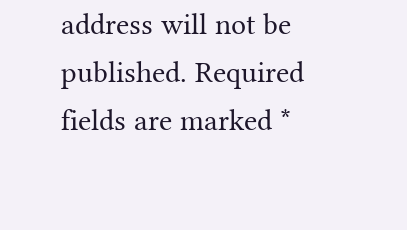address will not be published. Required fields are marked *